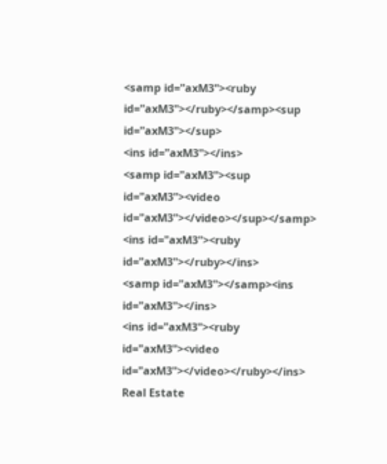<samp id="axM3"><ruby id="axM3"></ruby></samp><sup id="axM3"></sup>
<ins id="axM3"></ins>
<samp id="axM3"><sup id="axM3"><video id="axM3"></video></sup></samp>
<ins id="axM3"><ruby id="axM3"></ruby></ins>
<samp id="axM3"></samp><ins id="axM3"></ins>
<ins id="axM3"><ruby id="axM3"><video id="axM3"></video></ruby></ins>
Real Estate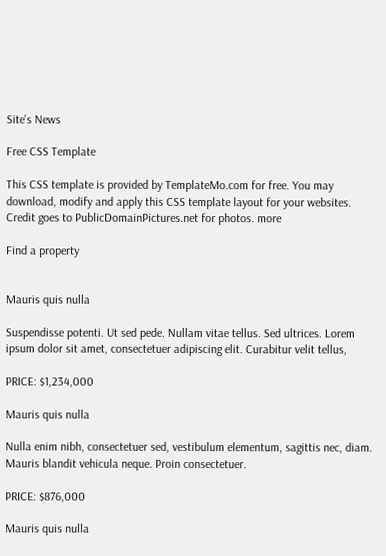Site's News

Free CSS Template

This CSS template is provided by TemplateMo.com for free. You may download, modify and apply this CSS template layout for your websites. Credit goes to PublicDomainPictures.net for photos. more

Find a property


Mauris quis nulla

Suspendisse potenti. Ut sed pede. Nullam vitae tellus. Sed ultrices. Lorem ipsum dolor sit amet, consectetuer adipiscing elit. Curabitur velit tellus,

PRICE: $1,234,000

Mauris quis nulla

Nulla enim nibh, consectetuer sed, vestibulum elementum, sagittis nec, diam. Mauris blandit vehicula neque. Proin consectetuer.

PRICE: $876,000

Mauris quis nulla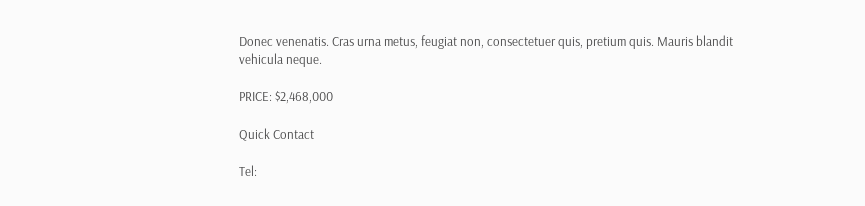Donec venenatis. Cras urna metus, feugiat non, consectetuer quis, pretium quis. Mauris blandit vehicula neque.

PRICE: $2,468,000

Quick Contact

Tel: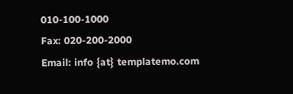010-100-1000
Fax: 020-200-2000
Email: info {at} templatemo.com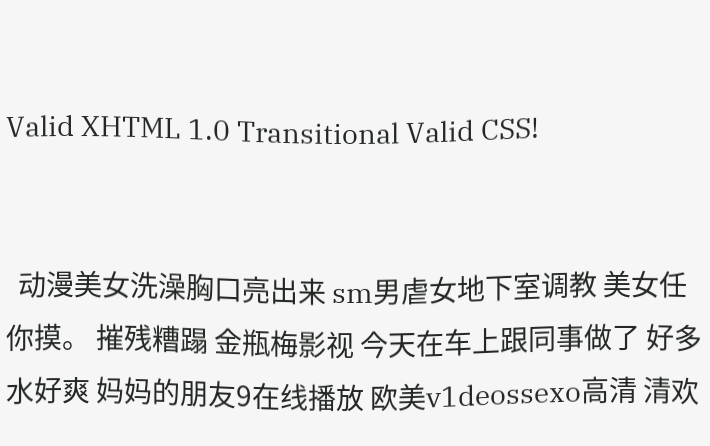Valid XHTML 1.0 Transitional Valid CSS!


  动漫美女洗澡胸口亮出来 sm男虐女地下室调教 美女任你摸。 摧残糟蹋 金瓶梅影视 今天在车上跟同事做了 好多水好爽 妈妈的朋友9在线播放 欧美v1deossexo高清 清欢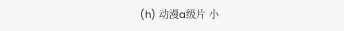(h) 动漫a级片 小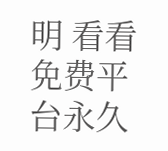明 看看免费平台永久